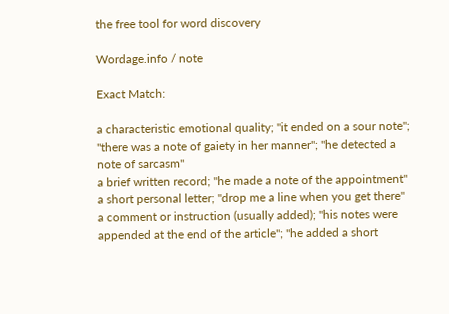the free tool for word discovery

Wordage.info / note

Exact Match:

a characteristic emotional quality; "it ended on a sour note"; "there was a note of gaiety in her manner"; "he detected a note of sarcasm"
a brief written record; "he made a note of the appointment"
a short personal letter; "drop me a line when you get there"
a comment or instruction (usually added); "his notes were appended at the end of the article"; "he added a short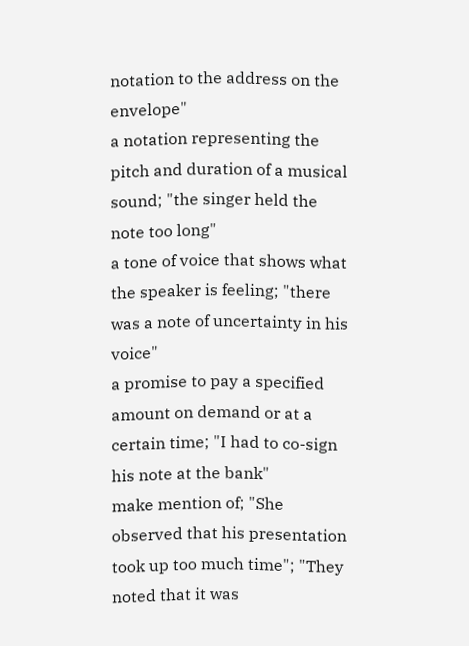notation to the address on the envelope"
a notation representing the pitch and duration of a musical sound; "the singer held the note too long"
a tone of voice that shows what the speaker is feeling; "there was a note of uncertainty in his voice"
a promise to pay a specified amount on demand or at a certain time; "I had to co-sign his note at the bank"
make mention of; "She observed that his presentation took up too much time"; "They noted that it was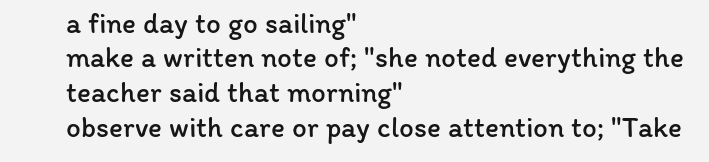a fine day to go sailing"
make a written note of; "she noted everything the teacher said that morning"
observe with care or pay close attention to; "Take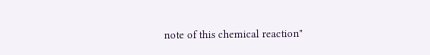note of this chemical reaction"